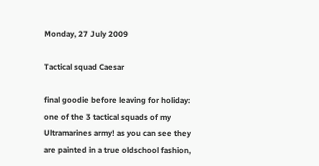Monday, 27 July 2009

Tactical squad Caesar

final goodie before leaving for holiday: one of the 3 tactical squads of my Ultramarines army! as you can see they are painted in a true oldschool fashion,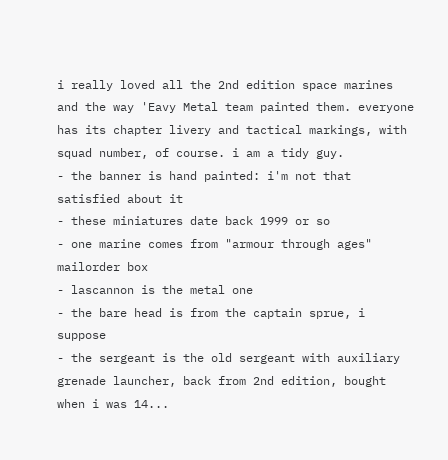i really loved all the 2nd edition space marines and the way 'Eavy Metal team painted them. everyone has its chapter livery and tactical markings, with squad number, of course. i am a tidy guy.
- the banner is hand painted: i'm not that satisfied about it
- these miniatures date back 1999 or so
- one marine comes from "armour through ages" mailorder box
- lascannon is the metal one
- the bare head is from the captain sprue, i suppose
- the sergeant is the old sergeant with auxiliary grenade launcher, back from 2nd edition, bought when i was 14...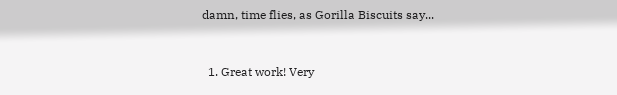damn, time flies, as Gorilla Biscuits say...


  1. Great work! Very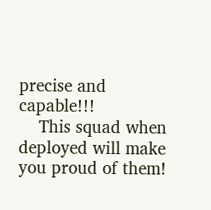precise and capable!!!
    This squad when deployed will make you proud of them!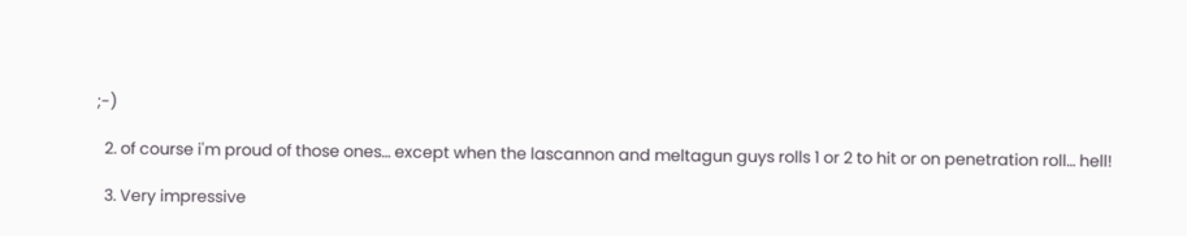;-)

  2. of course i'm proud of those ones... except when the lascannon and meltagun guys rolls 1 or 2 to hit or on penetration roll... hell!

  3. Very impressive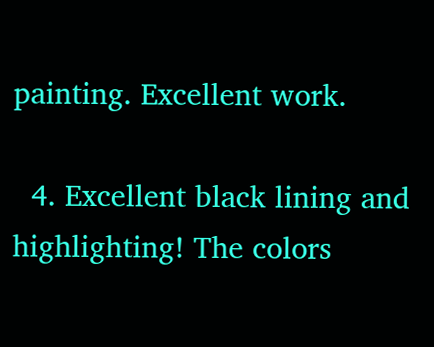painting. Excellent work.

  4. Excellent black lining and highlighting! The colors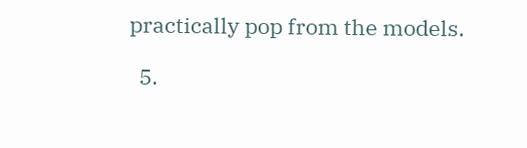practically pop from the models.

  5.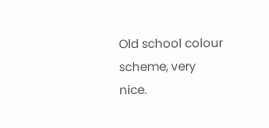Old school colour scheme, very nice.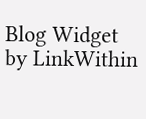Blog Widget by LinkWithin